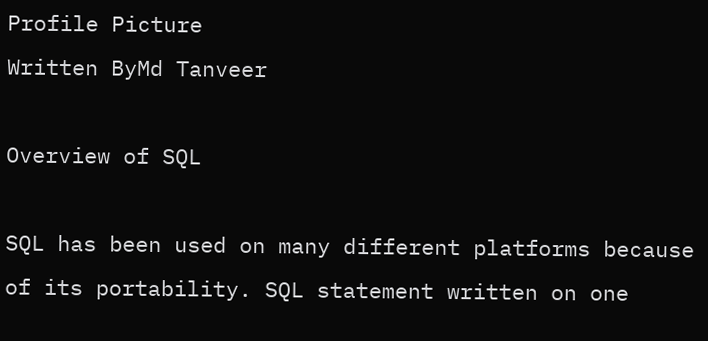Profile Picture
Written ByMd Tanveer

Overview of SQL

SQL has been used on many different platforms because of its portability. SQL statement written on one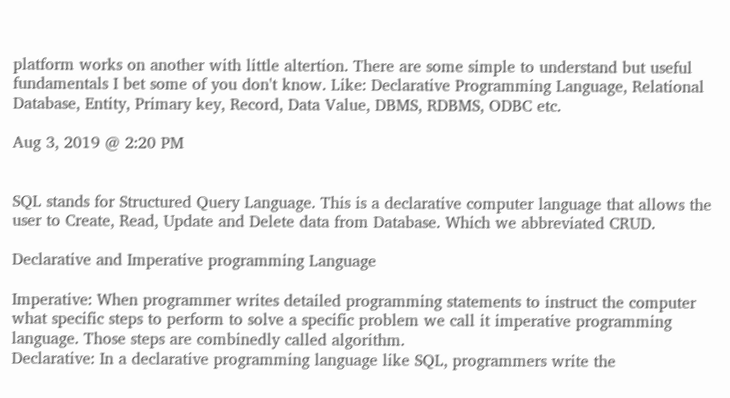platform works on another with little altertion. There are some simple to understand but useful fundamentals I bet some of you don't know. Like: Declarative Programming Language, Relational Database, Entity, Primary key, Record, Data Value, DBMS, RDBMS, ODBC etc.

Aug 3, 2019 @ 2:20 PM


SQL stands for Structured Query Language. This is a declarative computer language that allows the user to Create, Read, Update and Delete data from Database. Which we abbreviated CRUD.

Declarative and Imperative programming Language

Imperative: When programmer writes detailed programming statements to instruct the computer what specific steps to perform to solve a specific problem we call it imperative programming language. Those steps are combinedly called algorithm.
Declarative: In a declarative programming language like SQL, programmers write the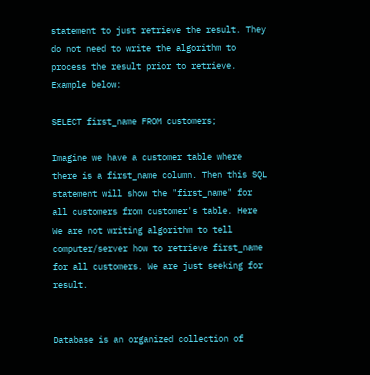statement to just retrieve the result. They do not need to write the algorithm to process the result prior to retrieve. Example below:

SELECT first_name FROM customers;

Imagine we have a customer table where there is a first_name column. Then this SQL statement will show the "first_name" for all customers from customer's table. Here We are not writing algorithm to tell computer/server how to retrieve first_name for all customers. We are just seeking for result.


Database is an organized collection of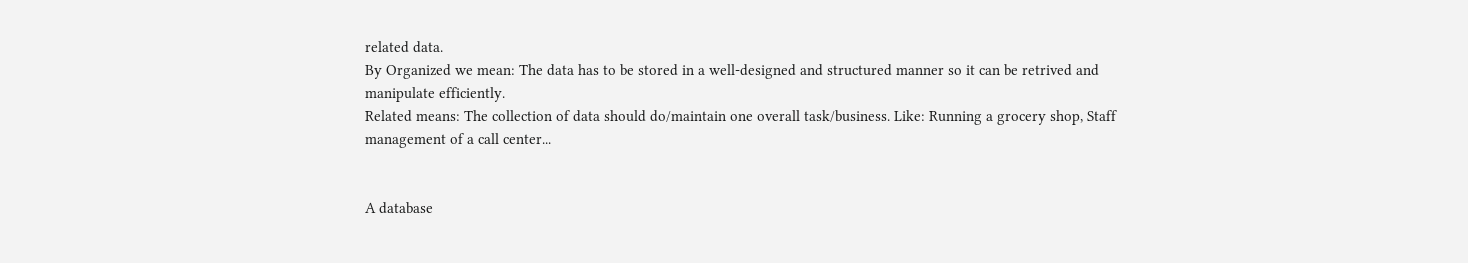related data.
By Organized we mean: The data has to be stored in a well-designed and structured manner so it can be retrived and manipulate efficiently.
Related means: The collection of data should do/maintain one overall task/business. Like: Running a grocery shop, Staff management of a call center...


A database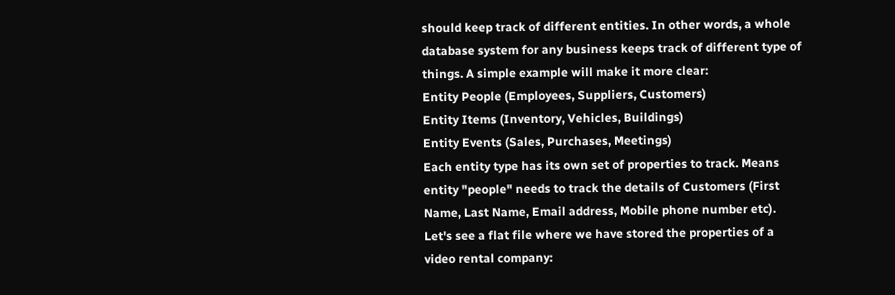should keep track of different entities. In other words, a whole database system for any business keeps track of different type of things. A simple example will make it more clear:
Entity People (Employees, Suppliers, Customers)
Entity Items (Inventory, Vehicles, Buildings)
Entity Events (Sales, Purchases, Meetings)
Each entity type has its own set of properties to track. Means entity "people" needs to track the details of Customers (First Name, Last Name, Email address, Mobile phone number etc). Let's see a flat file where we have stored the properties of a video rental company: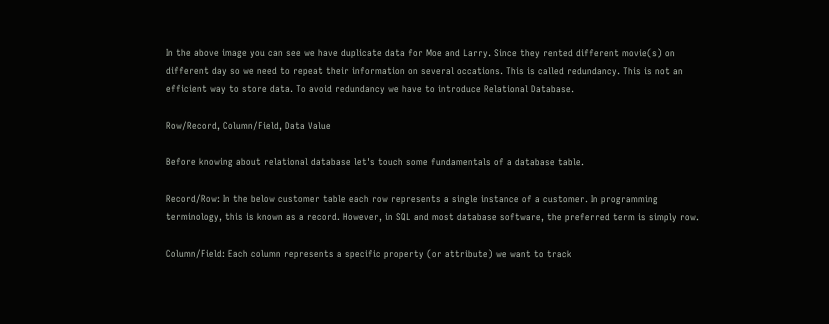In the above image you can see we have duplicate data for Moe and Larry. Since they rented different movie(s) on different day so we need to repeat their information on several occations. This is called redundancy. This is not an efficient way to store data. To avoid redundancy we have to introduce Relational Database.

Row/Record, Column/Field, Data Value

Before knowing about relational database let's touch some fundamentals of a database table.

Record/Row: In the below customer table each row represents a single instance of a customer. In programming terminology, this is known as a record. However, in SQL and most database software, the preferred term is simply row.

Column/Field: Each column represents a specific property (or attribute) we want to track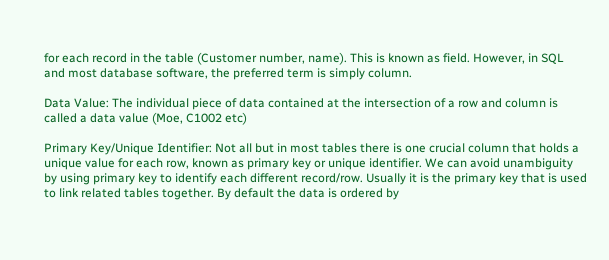for each record in the table (Customer number, name). This is known as field. However, in SQL and most database software, the preferred term is simply column.

Data Value: The individual piece of data contained at the intersection of a row and column is called a data value (Moe, C1002 etc)

Primary Key/Unique Identifier: Not all but in most tables there is one crucial column that holds a unique value for each row, known as primary key or unique identifier. We can avoid unambiguity by using primary key to identify each different record/row. Usually it is the primary key that is used to link related tables together. By default the data is ordered by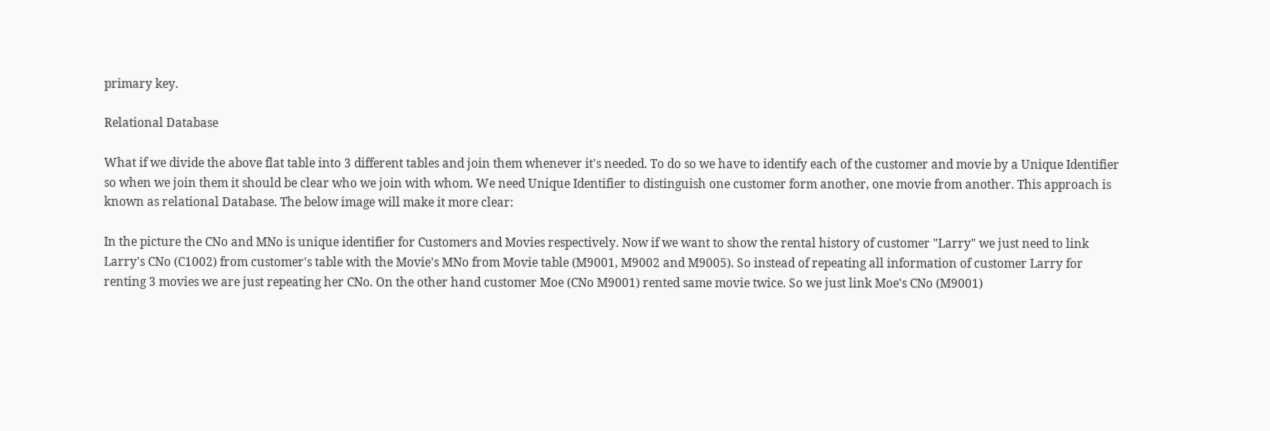primary key.

Relational Database

What if we divide the above flat table into 3 different tables and join them whenever it's needed. To do so we have to identify each of the customer and movie by a Unique Identifier so when we join them it should be clear who we join with whom. We need Unique Identifier to distinguish one customer form another, one movie from another. This approach is known as relational Database. The below image will make it more clear:

In the picture the CNo and MNo is unique identifier for Customers and Movies respectively. Now if we want to show the rental history of customer "Larry" we just need to link Larry's CNo (C1002) from customer's table with the Movie's MNo from Movie table (M9001, M9002 and M9005). So instead of repeating all information of customer Larry for renting 3 movies we are just repeating her CNo. On the other hand customer Moe (CNo M9001) rented same movie twice. So we just link Moe's CNo (M9001)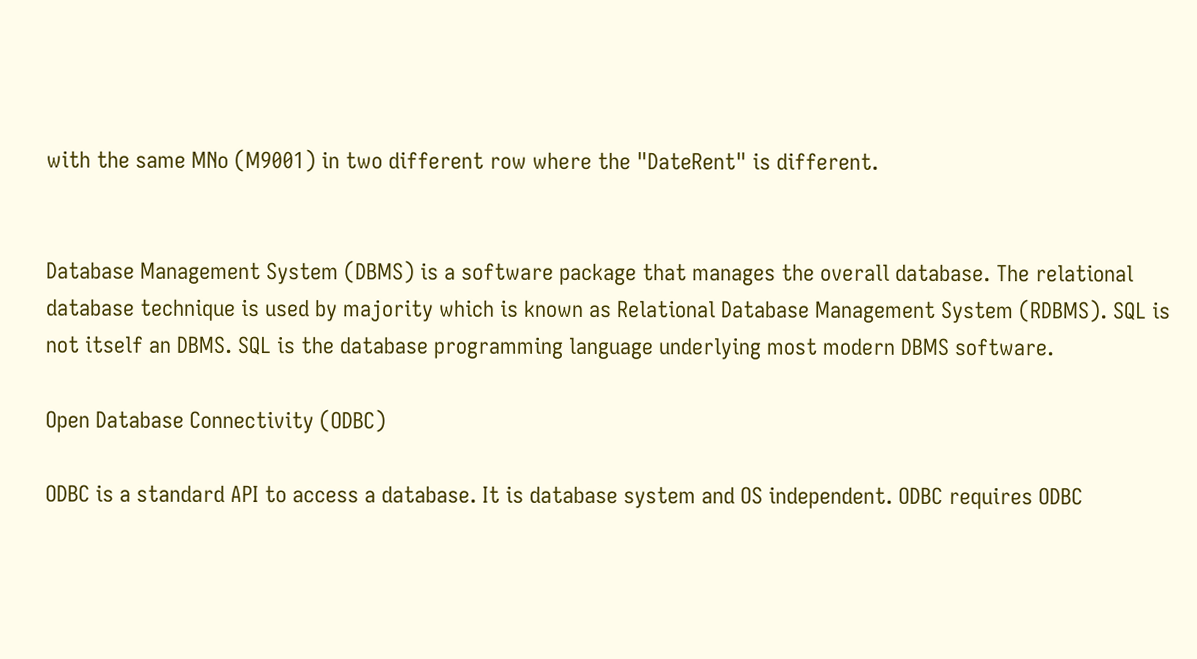with the same MNo (M9001) in two different row where the "DateRent" is different.


Database Management System (DBMS) is a software package that manages the overall database. The relational database technique is used by majority which is known as Relational Database Management System (RDBMS). SQL is not itself an DBMS. SQL is the database programming language underlying most modern DBMS software.

Open Database Connectivity (ODBC)

ODBC is a standard API to access a database. It is database system and OS independent. ODBC requires ODBC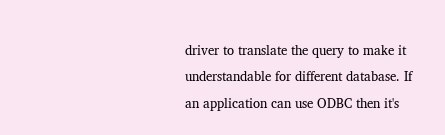driver to translate the query to make it understandable for different database. If an application can use ODBC then it's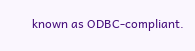known as ODBC-compliant.